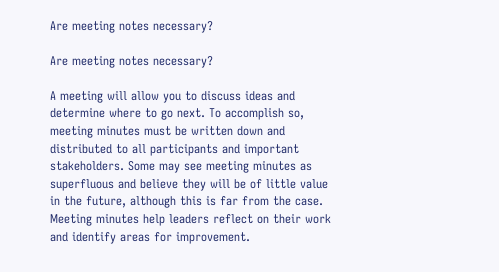Are meeting notes necessary?

Are meeting notes necessary?

A meeting will allow you to discuss ideas and determine where to go next. To accomplish so, meeting minutes must be written down and distributed to all participants and important stakeholders. Some may see meeting minutes as superfluous and believe they will be of little value in the future, although this is far from the case. Meeting minutes help leaders reflect on their work and identify areas for improvement.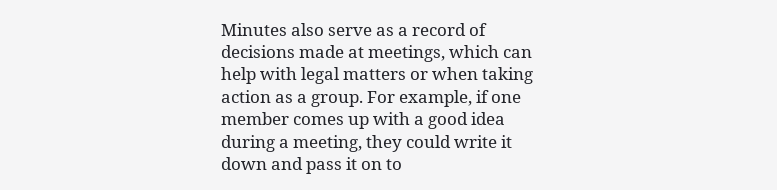Minutes also serve as a record of decisions made at meetings, which can help with legal matters or when taking action as a group. For example, if one member comes up with a good idea during a meeting, they could write it down and pass it on to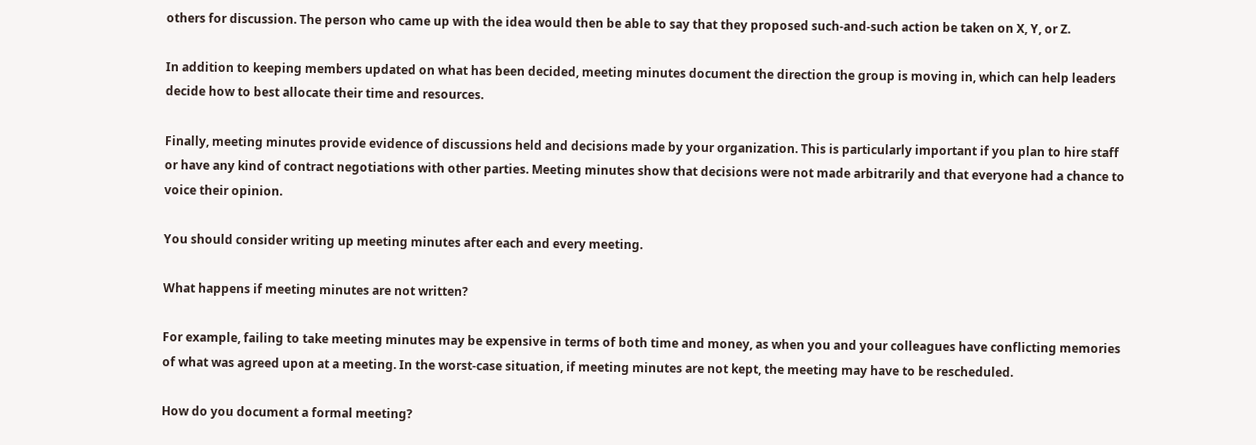others for discussion. The person who came up with the idea would then be able to say that they proposed such-and-such action be taken on X, Y, or Z.

In addition to keeping members updated on what has been decided, meeting minutes document the direction the group is moving in, which can help leaders decide how to best allocate their time and resources.

Finally, meeting minutes provide evidence of discussions held and decisions made by your organization. This is particularly important if you plan to hire staff or have any kind of contract negotiations with other parties. Meeting minutes show that decisions were not made arbitrarily and that everyone had a chance to voice their opinion.

You should consider writing up meeting minutes after each and every meeting.

What happens if meeting minutes are not written?

For example, failing to take meeting minutes may be expensive in terms of both time and money, as when you and your colleagues have conflicting memories of what was agreed upon at a meeting. In the worst-case situation, if meeting minutes are not kept, the meeting may have to be rescheduled.

How do you document a formal meeting?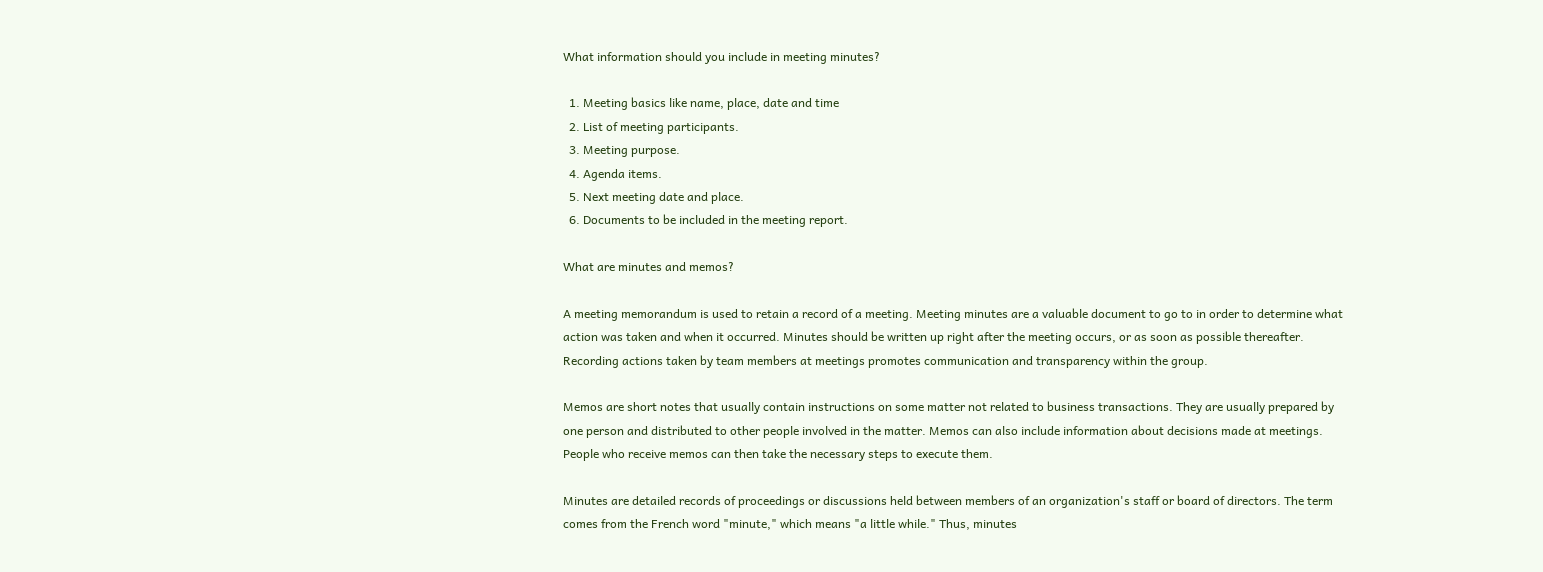What information should you include in meeting minutes?

  1. Meeting basics like name, place, date and time
  2. List of meeting participants.
  3. Meeting purpose.
  4. Agenda items.
  5. Next meeting date and place.
  6. Documents to be included in the meeting report.

What are minutes and memos?

A meeting memorandum is used to retain a record of a meeting. Meeting minutes are a valuable document to go to in order to determine what action was taken and when it occurred. Minutes should be written up right after the meeting occurs, or as soon as possible thereafter. Recording actions taken by team members at meetings promotes communication and transparency within the group.

Memos are short notes that usually contain instructions on some matter not related to business transactions. They are usually prepared by one person and distributed to other people involved in the matter. Memos can also include information about decisions made at meetings. People who receive memos can then take the necessary steps to execute them.

Minutes are detailed records of proceedings or discussions held between members of an organization's staff or board of directors. The term comes from the French word "minute," which means "a little while." Thus, minutes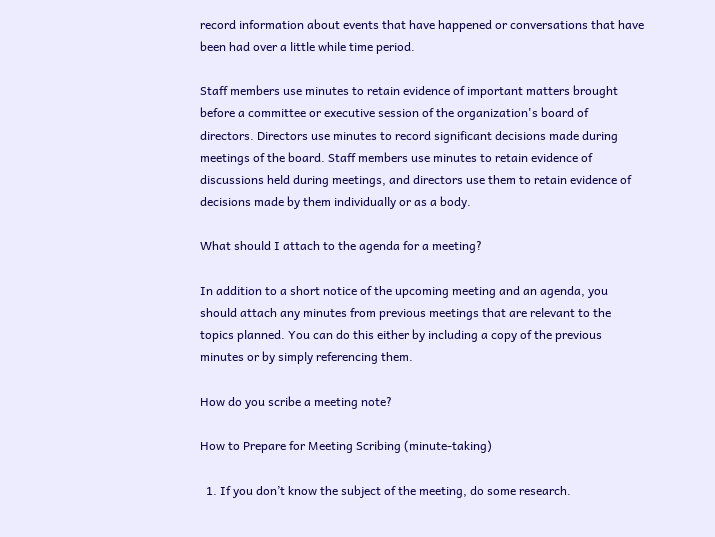record information about events that have happened or conversations that have been had over a little while time period.

Staff members use minutes to retain evidence of important matters brought before a committee or executive session of the organization's board of directors. Directors use minutes to record significant decisions made during meetings of the board. Staff members use minutes to retain evidence of discussions held during meetings, and directors use them to retain evidence of decisions made by them individually or as a body.

What should I attach to the agenda for a meeting?

In addition to a short notice of the upcoming meeting and an agenda, you should attach any minutes from previous meetings that are relevant to the topics planned. You can do this either by including a copy of the previous minutes or by simply referencing them.

How do you scribe a meeting note?

How to Prepare for Meeting Scribing (minute-taking)

  1. If you don’t know the subject of the meeting, do some research.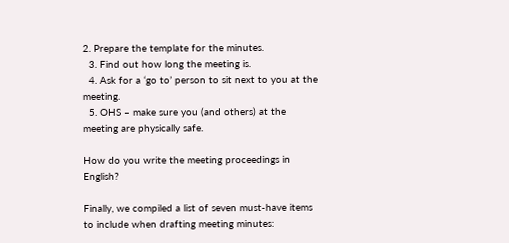2. Prepare the template for the minutes.
  3. Find out how long the meeting is.
  4. Ask for a ‘go to’ person to sit next to you at the meeting.
  5. OHS – make sure you (and others) at the meeting are physically safe.

How do you write the meeting proceedings in English?

Finally, we compiled a list of seven must-have items to include when drafting meeting minutes: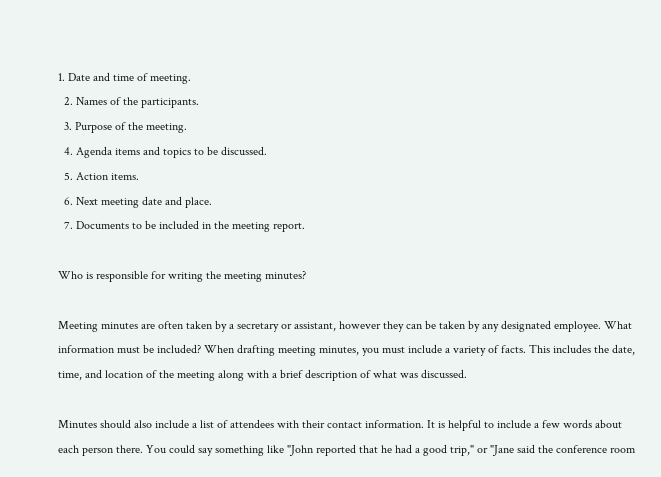1. Date and time of meeting.
  2. Names of the participants.
  3. Purpose of the meeting.
  4. Agenda items and topics to be discussed.
  5. Action items.
  6. Next meeting date and place.
  7. Documents to be included in the meeting report.

Who is responsible for writing the meeting minutes?

Meeting minutes are often taken by a secretary or assistant, however they can be taken by any designated employee. What information must be included? When drafting meeting minutes, you must include a variety of facts. This includes the date, time, and location of the meeting along with a brief description of what was discussed.

Minutes should also include a list of attendees with their contact information. It is helpful to include a few words about each person there. You could say something like "John reported that he had a good trip," or "Jane said the conference room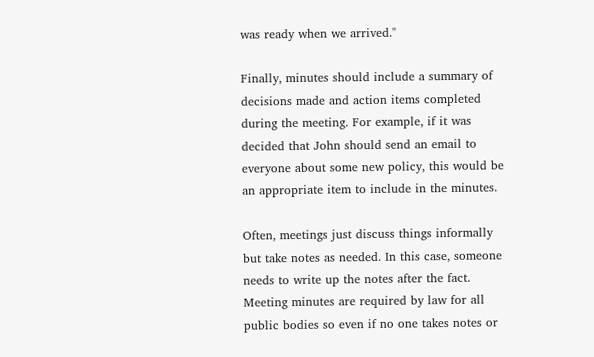was ready when we arrived."

Finally, minutes should include a summary of decisions made and action items completed during the meeting. For example, if it was decided that John should send an email to everyone about some new policy, this would be an appropriate item to include in the minutes.

Often, meetings just discuss things informally but take notes as needed. In this case, someone needs to write up the notes after the fact. Meeting minutes are required by law for all public bodies so even if no one takes notes or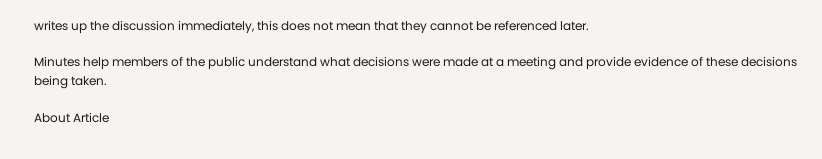writes up the discussion immediately, this does not mean that they cannot be referenced later.

Minutes help members of the public understand what decisions were made at a meeting and provide evidence of these decisions being taken.

About Article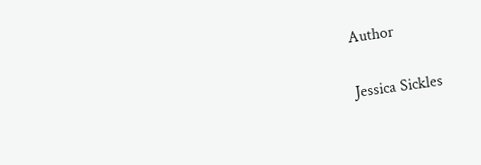Author

Jessica Sickles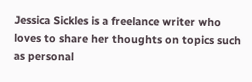Jessica Sickles is a freelance writer who loves to share her thoughts on topics such as personal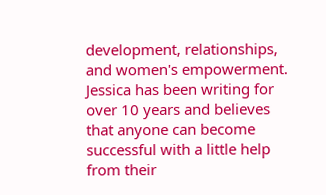development, relationships, and women's empowerment. Jessica has been writing for over 10 years and believes that anyone can become successful with a little help from their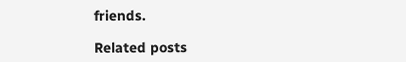friends.

Related posts